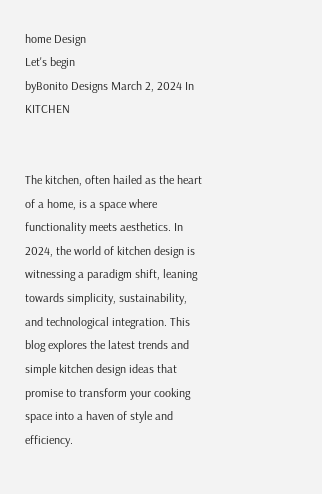home Design
Let's begin
byBonito Designs March 2, 2024 In KITCHEN


The kitchen, often hailed as the heart of a home, is a space where functionality meets aesthetics. In 2024, the world of kitchen design is witnessing a paradigm shift, leaning towards simplicity, sustainability, and technological integration. This blog explores the latest trends and simple kitchen design ideas that promise to transform your cooking space into a haven of style and efficiency.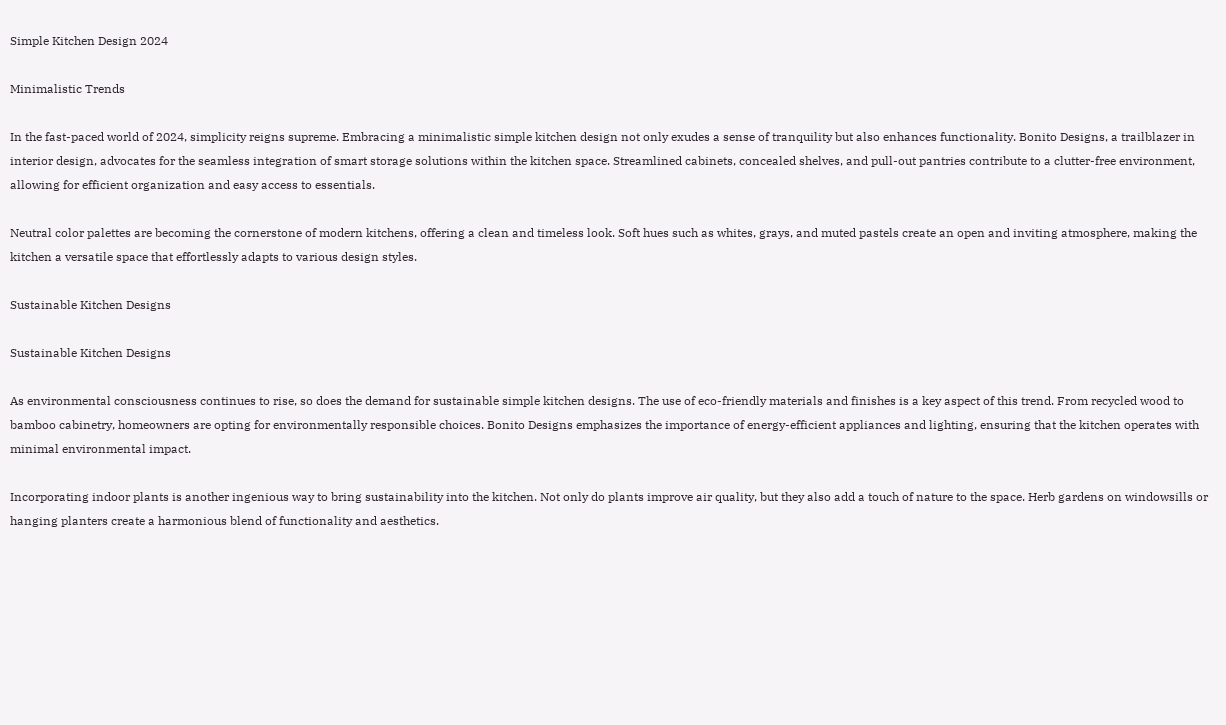Simple Kitchen Design 2024

Minimalistic Trends

In the fast-paced world of 2024, simplicity reigns supreme. Embracing a minimalistic simple kitchen design not only exudes a sense of tranquility but also enhances functionality. Bonito Designs, a trailblazer in interior design, advocates for the seamless integration of smart storage solutions within the kitchen space. Streamlined cabinets, concealed shelves, and pull-out pantries contribute to a clutter-free environment, allowing for efficient organization and easy access to essentials.

Neutral color palettes are becoming the cornerstone of modern kitchens, offering a clean and timeless look. Soft hues such as whites, grays, and muted pastels create an open and inviting atmosphere, making the kitchen a versatile space that effortlessly adapts to various design styles.

Sustainable Kitchen Designs

Sustainable Kitchen Designs

As environmental consciousness continues to rise, so does the demand for sustainable simple kitchen designs. The use of eco-friendly materials and finishes is a key aspect of this trend. From recycled wood to bamboo cabinetry, homeowners are opting for environmentally responsible choices. Bonito Designs emphasizes the importance of energy-efficient appliances and lighting, ensuring that the kitchen operates with minimal environmental impact.

Incorporating indoor plants is another ingenious way to bring sustainability into the kitchen. Not only do plants improve air quality, but they also add a touch of nature to the space. Herb gardens on windowsills or hanging planters create a harmonious blend of functionality and aesthetics.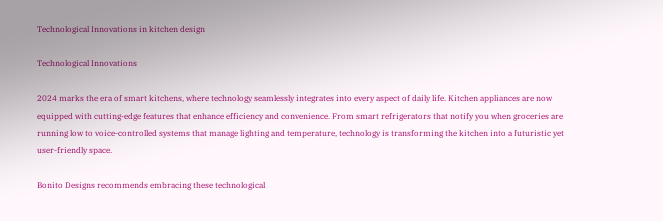Technological Innovations in kitchen design

Technological Innovations

2024 marks the era of smart kitchens, where technology seamlessly integrates into every aspect of daily life. Kitchen appliances are now equipped with cutting-edge features that enhance efficiency and convenience. From smart refrigerators that notify you when groceries are running low to voice-controlled systems that manage lighting and temperature, technology is transforming the kitchen into a futuristic yet user-friendly space.

Bonito Designs recommends embracing these technological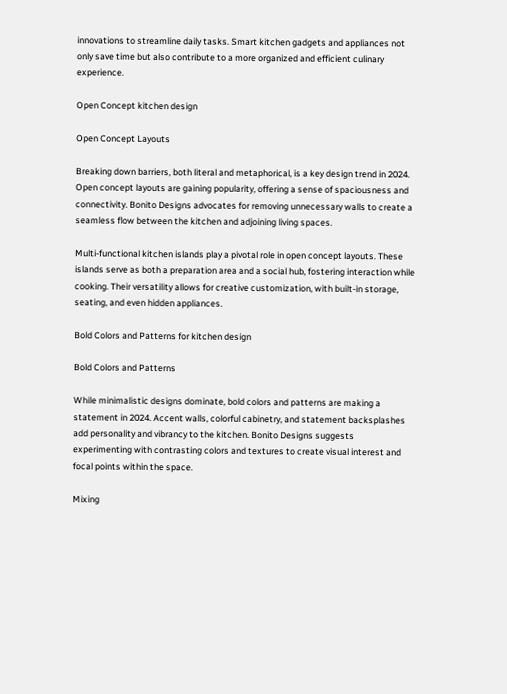innovations to streamline daily tasks. Smart kitchen gadgets and appliances not only save time but also contribute to a more organized and efficient culinary experience.

Open Concept kitchen design

Open Concept Layouts

Breaking down barriers, both literal and metaphorical, is a key design trend in 2024. Open concept layouts are gaining popularity, offering a sense of spaciousness and connectivity. Bonito Designs advocates for removing unnecessary walls to create a seamless flow between the kitchen and adjoining living spaces.

Multi-functional kitchen islands play a pivotal role in open concept layouts. These islands serve as both a preparation area and a social hub, fostering interaction while cooking. Their versatility allows for creative customization, with built-in storage, seating, and even hidden appliances.

Bold Colors and Patterns for kitchen design

Bold Colors and Patterns

While minimalistic designs dominate, bold colors and patterns are making a statement in 2024. Accent walls, colorful cabinetry, and statement backsplashes add personality and vibrancy to the kitchen. Bonito Designs suggests experimenting with contrasting colors and textures to create visual interest and focal points within the space.

Mixing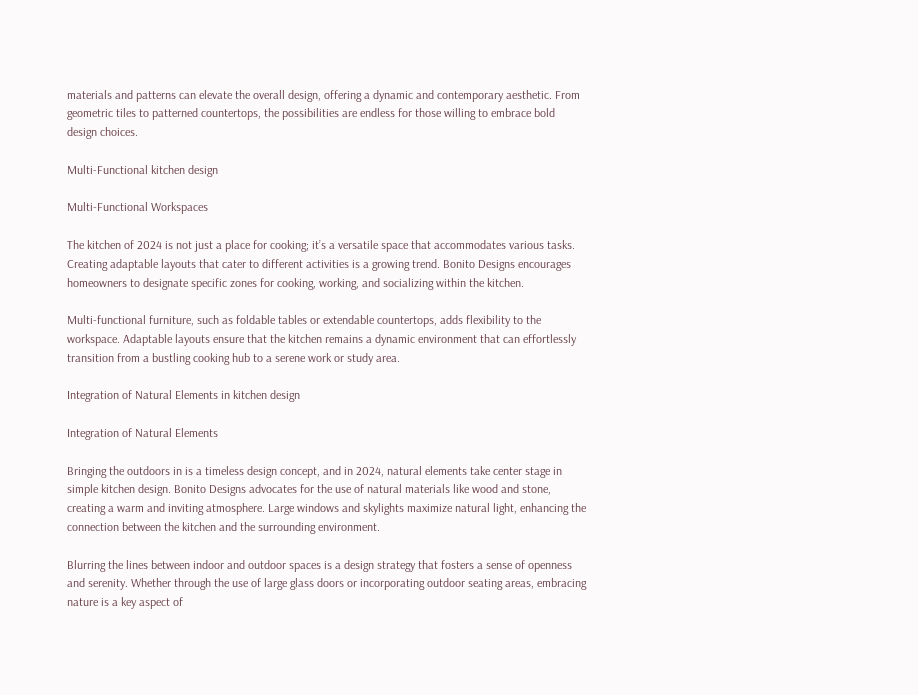materials and patterns can elevate the overall design, offering a dynamic and contemporary aesthetic. From geometric tiles to patterned countertops, the possibilities are endless for those willing to embrace bold design choices.

Multi-Functional kitchen design

Multi-Functional Workspaces

The kitchen of 2024 is not just a place for cooking; it’s a versatile space that accommodates various tasks. Creating adaptable layouts that cater to different activities is a growing trend. Bonito Designs encourages homeowners to designate specific zones for cooking, working, and socializing within the kitchen.

Multi-functional furniture, such as foldable tables or extendable countertops, adds flexibility to the workspace. Adaptable layouts ensure that the kitchen remains a dynamic environment that can effortlessly transition from a bustling cooking hub to a serene work or study area.

Integration of Natural Elements in kitchen design

Integration of Natural Elements

Bringing the outdoors in is a timeless design concept, and in 2024, natural elements take center stage in simple kitchen design. Bonito Designs advocates for the use of natural materials like wood and stone, creating a warm and inviting atmosphere. Large windows and skylights maximize natural light, enhancing the connection between the kitchen and the surrounding environment.

Blurring the lines between indoor and outdoor spaces is a design strategy that fosters a sense of openness and serenity. Whether through the use of large glass doors or incorporating outdoor seating areas, embracing nature is a key aspect of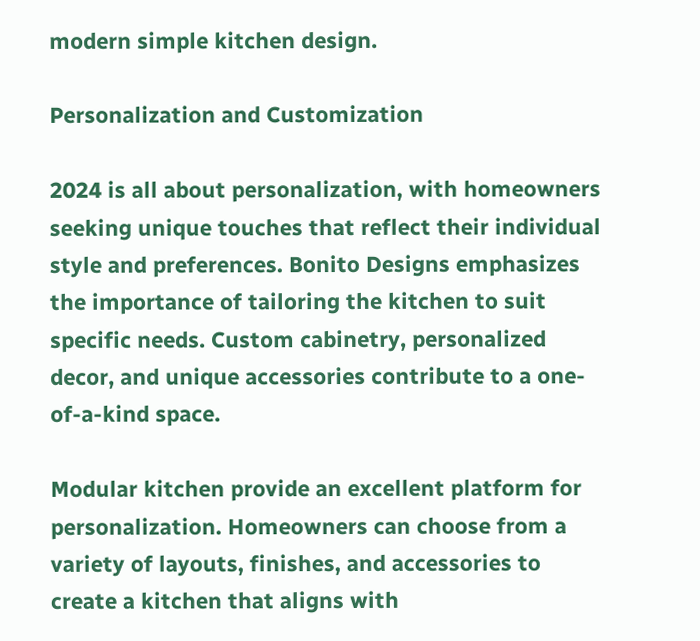modern simple kitchen design.

Personalization and Customization

2024 is all about personalization, with homeowners seeking unique touches that reflect their individual style and preferences. Bonito Designs emphasizes the importance of tailoring the kitchen to suit specific needs. Custom cabinetry, personalized decor, and unique accessories contribute to a one-of-a-kind space.

Modular kitchen provide an excellent platform for personalization. Homeowners can choose from a variety of layouts, finishes, and accessories to create a kitchen that aligns with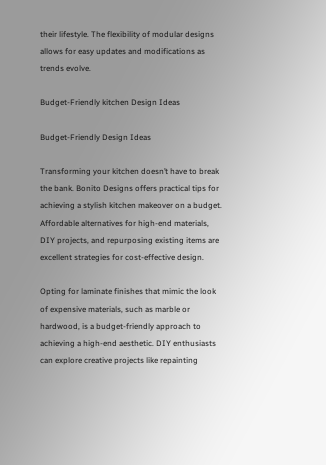their lifestyle. The flexibility of modular designs allows for easy updates and modifications as trends evolve.

Budget-Friendly kitchen Design Ideas

Budget-Friendly Design Ideas

Transforming your kitchen doesn’t have to break the bank. Bonito Designs offers practical tips for achieving a stylish kitchen makeover on a budget. Affordable alternatives for high-end materials, DIY projects, and repurposing existing items are excellent strategies for cost-effective design.

Opting for laminate finishes that mimic the look of expensive materials, such as marble or hardwood, is a budget-friendly approach to achieving a high-end aesthetic. DIY enthusiasts can explore creative projects like repainting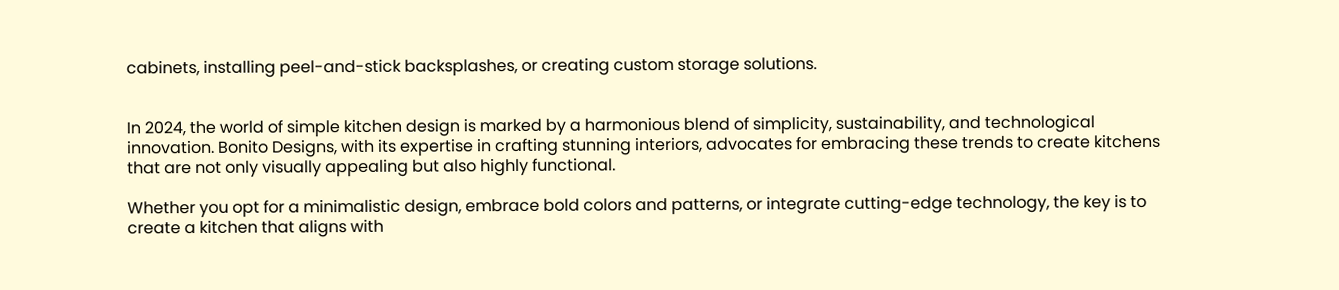cabinets, installing peel-and-stick backsplashes, or creating custom storage solutions.


In 2024, the world of simple kitchen design is marked by a harmonious blend of simplicity, sustainability, and technological innovation. Bonito Designs, with its expertise in crafting stunning interiors, advocates for embracing these trends to create kitchens that are not only visually appealing but also highly functional.

Whether you opt for a minimalistic design, embrace bold colors and patterns, or integrate cutting-edge technology, the key is to create a kitchen that aligns with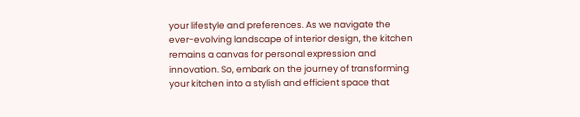your lifestyle and preferences. As we navigate the ever-evolving landscape of interior design, the kitchen remains a canvas for personal expression and innovation. So, embark on the journey of transforming your kitchen into a stylish and efficient space that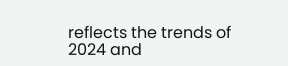reflects the trends of 2024 and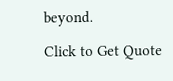beyond.

Click to Get Quote